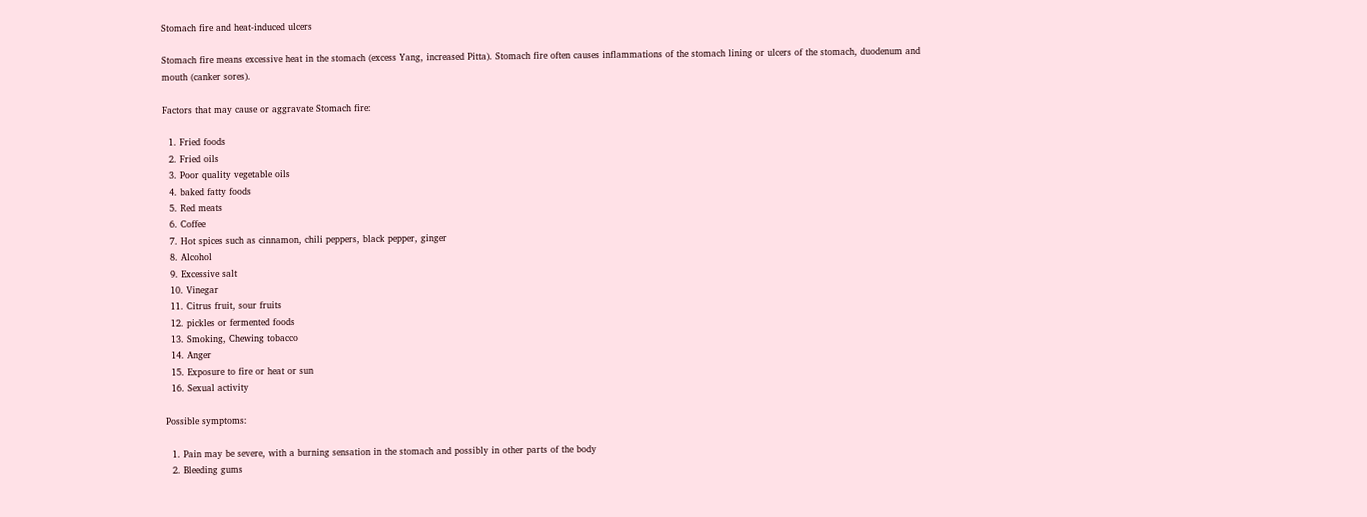Stomach fire and heat-induced ulcers

Stomach fire means excessive heat in the stomach (excess Yang, increased Pitta). Stomach fire often causes inflammations of the stomach lining or ulcers of the stomach, duodenum and mouth (canker sores).

Factors that may cause or aggravate Stomach fire:

  1. Fried foods
  2. Fried oils
  3. Poor quality vegetable oils
  4. baked fatty foods
  5. Red meats
  6. Coffee
  7. Hot spices such as cinnamon, chili peppers, black pepper, ginger
  8. Alcohol
  9. Excessive salt
  10. Vinegar
  11. Citrus fruit, sour fruits
  12. pickles or fermented foods
  13. Smoking, Chewing tobacco
  14. Anger
  15. Exposure to fire or heat or sun
  16. Sexual activity

Possible symptoms:

  1. Pain may be severe, with a burning sensation in the stomach and possibly in other parts of the body
  2. Bleeding gums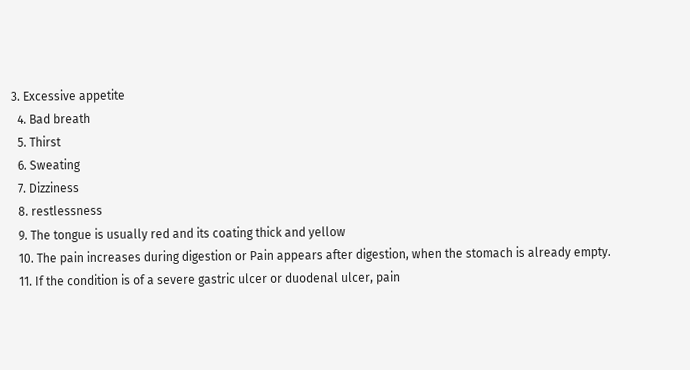3. Excessive appetite
  4. Bad breath
  5. Thirst
  6. Sweating
  7. Dizziness
  8. restlessness
  9. The tongue is usually red and its coating thick and yellow
  10. The pain increases during digestion or Pain appears after digestion, when the stomach is already empty.
  11. If the condition is of a severe gastric ulcer or duodenal ulcer, pain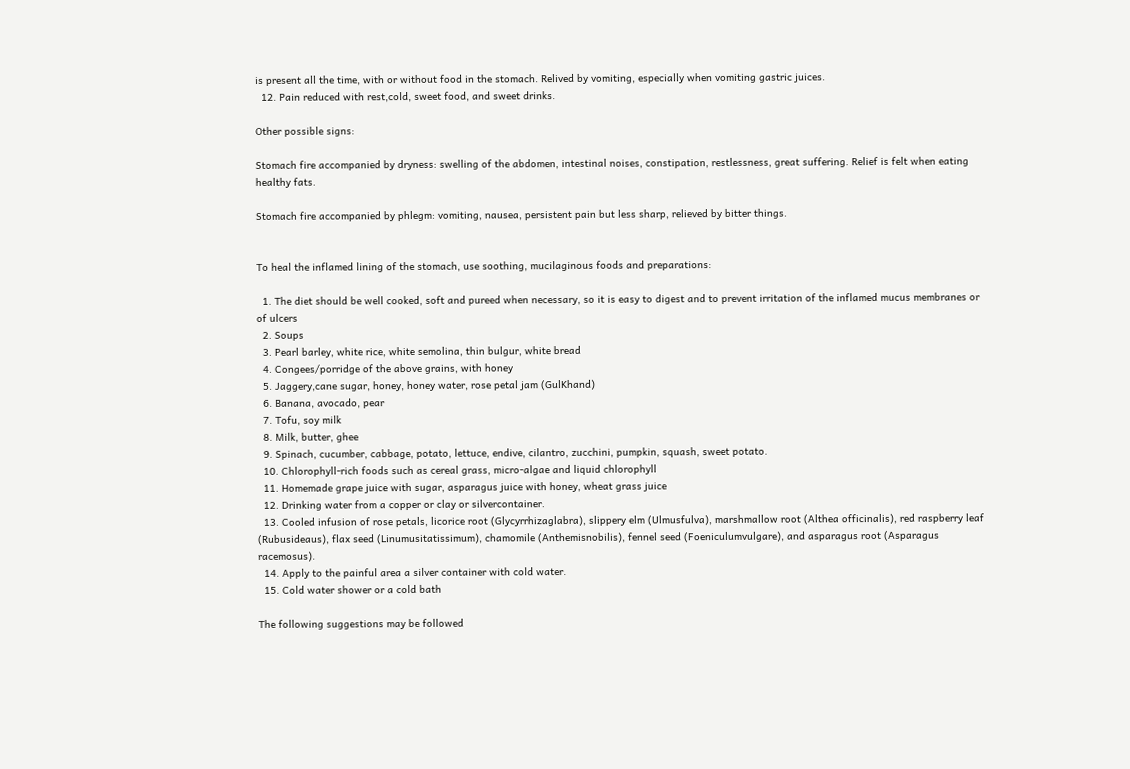is present all the time, with or without food in the stomach. Relived by vomiting, especially when vomiting gastric juices.
  12. Pain reduced with rest,cold, sweet food, and sweet drinks.

Other possible signs:

Stomach fire accompanied by dryness: swelling of the abdomen, intestinal noises, constipation, restlessness, great suffering. Relief is felt when eating healthy fats.

Stomach fire accompanied by phlegm: vomiting, nausea, persistent pain but less sharp, relieved by bitter things.


To heal the inflamed lining of the stomach, use soothing, mucilaginous foods and preparations:

  1. The diet should be well cooked, soft and pureed when necessary, so it is easy to digest and to prevent irritation of the inflamed mucus membranes or of ulcers
  2. Soups
  3. Pearl barley, white rice, white semolina, thin bulgur, white bread
  4. Congees/porridge of the above grains, with honey
  5. Jaggery,cane sugar, honey, honey water, rose petal jam (GulKhand)
  6. Banana, avocado, pear
  7. Tofu, soy milk
  8. Milk, butter, ghee
  9. Spinach, cucumber, cabbage, potato, lettuce, endive, cilantro, zucchini, pumpkin, squash, sweet potato.
  10. Chlorophyll-rich foods such as cereal grass, micro-algae and liquid chlorophyll
  11. Homemade grape juice with sugar, asparagus juice with honey, wheat grass juice
  12. Drinking water from a copper or clay or silvercontainer.
  13. Cooled infusion of rose petals, licorice root (Glycyrrhizaglabra), slippery elm (Ulmusfulva), marshmallow root (Althea officinalis), red raspberry leaf (Rubusideaus), flax seed (Linumusitatissimum), chamomile (Anthemisnobilis), fennel seed (Foeniculumvulgare), and asparagus root (Asparagus racemosus).
  14. Apply to the painful area a silver container with cold water.
  15. Cold water shower or a cold bath

The following suggestions may be followed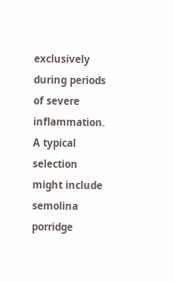exclusively during periods of severe inflammation. A typical selection might include semolina porridge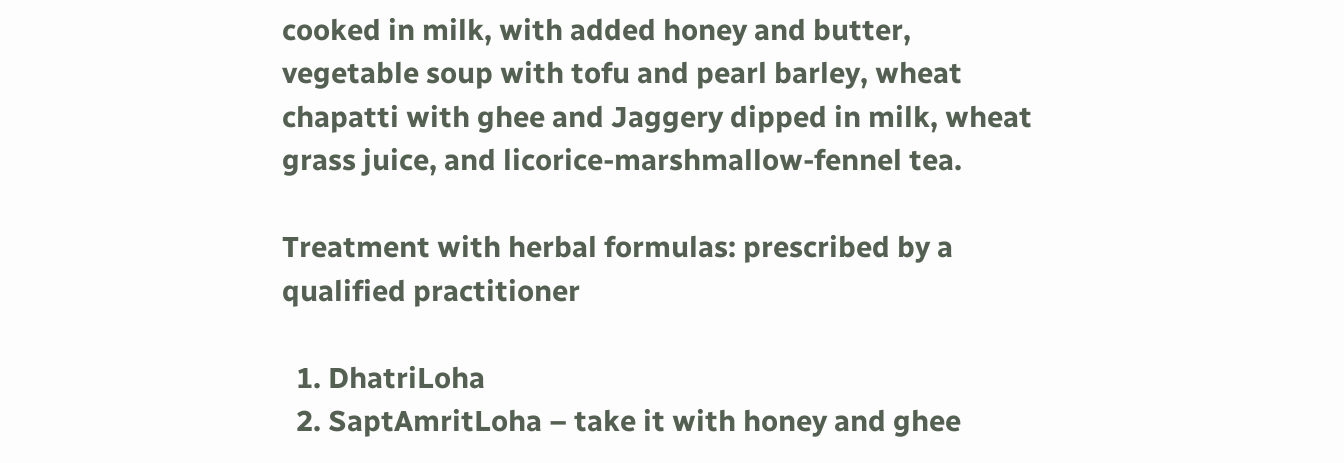cooked in milk, with added honey and butter, vegetable soup with tofu and pearl barley, wheat chapatti with ghee and Jaggery dipped in milk, wheat grass juice, and licorice-marshmallow-fennel tea.

Treatment with herbal formulas: prescribed by a qualified practitioner

  1. DhatriLoha
  2. SaptAmritLoha – take it with honey and ghee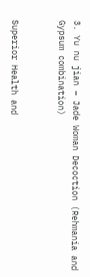3. Yu nu jian – Jade Woman Decoction (Rehmania and Gypsum combination)


Superior Health and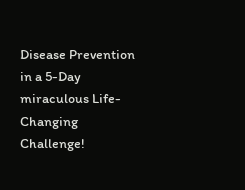Disease Prevention in a 5-Day miraculous Life-Changing Challenge!